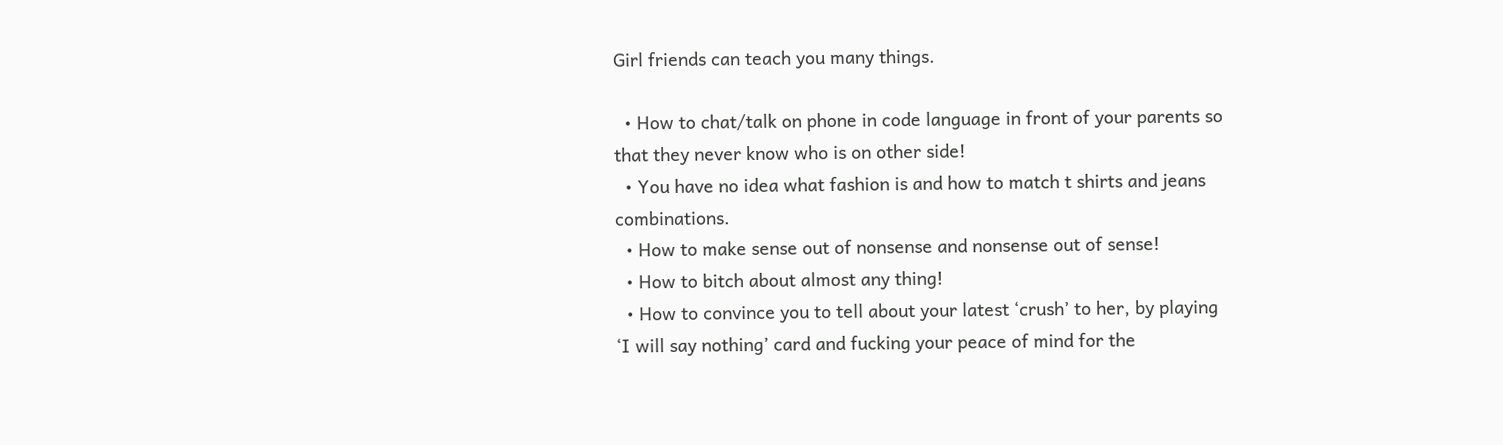Girl friends can teach you many things.

  • How to chat/talk on phone in code language in front of your parents so that they never know who is on other side!
  • You have no idea what fashion is and how to match t shirts and jeans combinations.
  • How to make sense out of nonsense and nonsense out of sense!
  • How to bitch about almost any thing!
  • How to convince you to tell about your latest ‘crush’ to her, by playing ‘I will say nothing’ card and fucking your peace of mind for the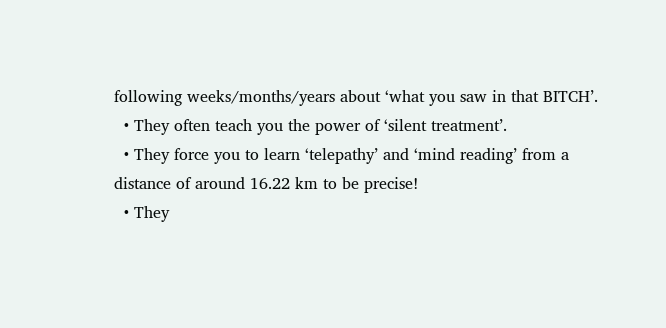following weeks/months/years about ‘what you saw in that BITCH’.
  • They often teach you the power of ‘silent treatment’.
  • They force you to learn ‘telepathy’ and ‘mind reading’ from a distance of around 16.22 km to be precise!
  • They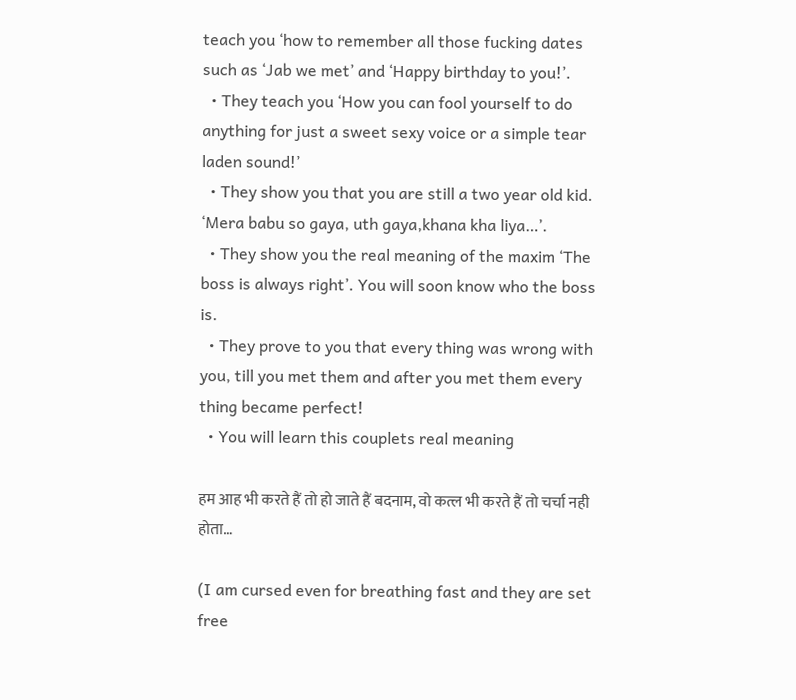teach you ‘how to remember all those fucking dates such as ‘Jab we met’ and ‘Happy birthday to you!’.
  • They teach you ‘How you can fool yourself to do anything for just a sweet sexy voice or a simple tear laden sound!’
  • They show you that you are still a two year old kid. ‘Mera babu so gaya, uth gaya,khana kha liya…’.
  • They show you the real meaning of the maxim ‘The boss is always right’. You will soon know who the boss is.
  • They prove to you that every thing was wrong with you, till you met them and after you met them every thing became perfect!
  • You will learn this couplets real meaning

हम आह भी करते हैं तो हो जाते हैं बदनाम, वो कत्ल भी करते हैं तो चर्चा नही होता…

(I am cursed even for breathing fast and they are set free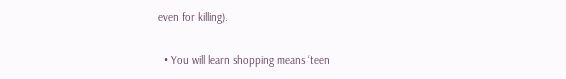even for killing).

  • You will learn shopping means ‘teen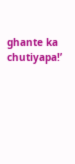ghante ka chutiyapa!’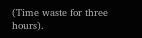(Time waste for three hours).